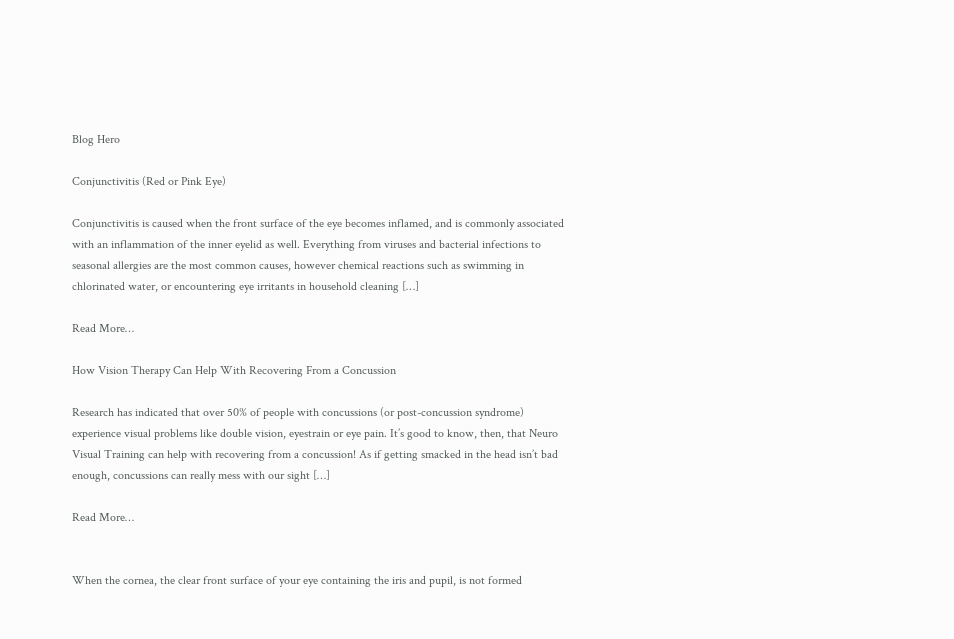Blog Hero

Conjunctivitis (Red or Pink Eye)

Conjunctivitis is caused when the front surface of the eye becomes inflamed, and is commonly associated with an inflammation of the inner eyelid as well. Everything from viruses and bacterial infections to seasonal allergies are the most common causes, however chemical reactions such as swimming in chlorinated water, or encountering eye irritants in household cleaning […]

Read More…

How Vision Therapy Can Help With Recovering From a Concussion

Research has indicated that over 50% of people with concussions (or post-concussion syndrome) experience visual problems like double vision, eyestrain or eye pain. It’s good to know, then, that Neuro Visual Training can help with recovering from a concussion! As if getting smacked in the head isn’t bad enough, concussions can really mess with our sight […]

Read More…


When the cornea, the clear front surface of your eye containing the iris and pupil, is not formed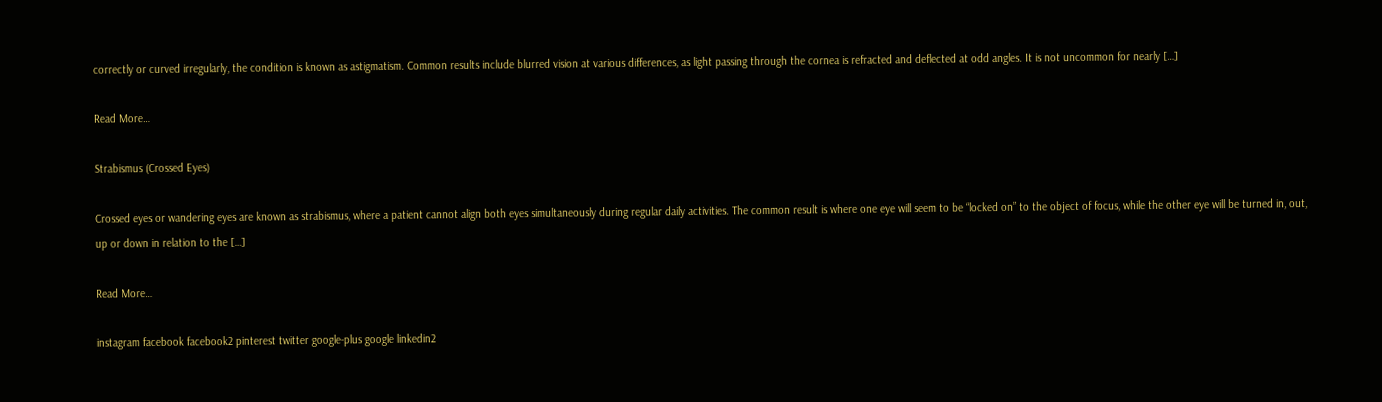correctly or curved irregularly, the condition is known as astigmatism. Common results include blurred vision at various differences, as light passing through the cornea is refracted and deflected at odd angles. It is not uncommon for nearly […]

Read More…

Strabismus (Crossed Eyes)

Crossed eyes or wandering eyes are known as strabismus, where a patient cannot align both eyes simultaneously during regular daily activities. The common result is where one eye will seem to be “locked on” to the object of focus, while the other eye will be turned in, out, up or down in relation to the […]

Read More…

instagram facebook facebook2 pinterest twitter google-plus google linkedin2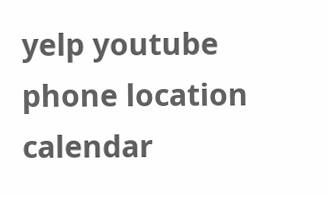yelp youtube phone location calendar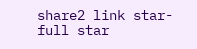share2 link star-full star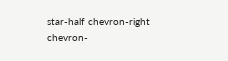star-half chevron-right chevron-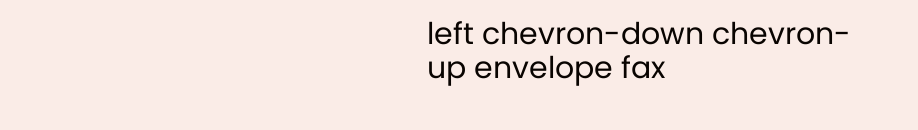left chevron-down chevron-up envelope fax